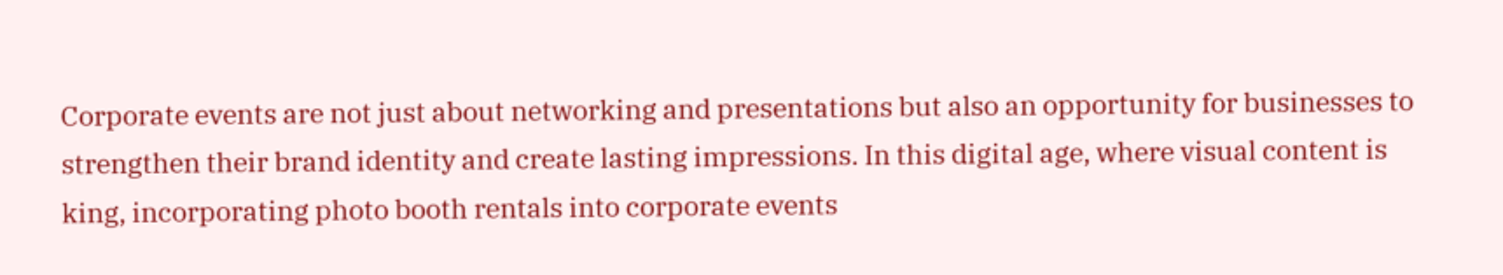Corporate events are not just about networking and presentations but also an opportunity for businesses to strengthen their brand identity and create lasting impressions. In this digital age, where visual content is king, incorporating photo booth rentals into corporate events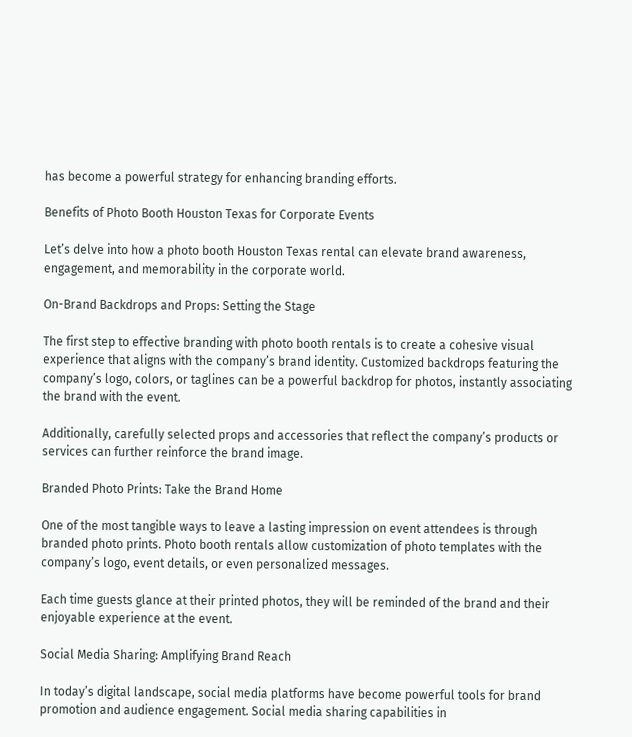has become a powerful strategy for enhancing branding efforts.

Benefits of Photo Booth Houston Texas for Corporate Events

Let’s delve into how a photo booth Houston Texas rental can elevate brand awareness, engagement, and memorability in the corporate world.

On-Brand Backdrops and Props: Setting the Stage

The first step to effective branding with photo booth rentals is to create a cohesive visual experience that aligns with the company’s brand identity. Customized backdrops featuring the company’s logo, colors, or taglines can be a powerful backdrop for photos, instantly associating the brand with the event.

Additionally, carefully selected props and accessories that reflect the company’s products or services can further reinforce the brand image.

Branded Photo Prints: Take the Brand Home

One of the most tangible ways to leave a lasting impression on event attendees is through branded photo prints. Photo booth rentals allow customization of photo templates with the company’s logo, event details, or even personalized messages.

Each time guests glance at their printed photos, they will be reminded of the brand and their enjoyable experience at the event.

Social Media Sharing: Amplifying Brand Reach

In today’s digital landscape, social media platforms have become powerful tools for brand promotion and audience engagement. Social media sharing capabilities in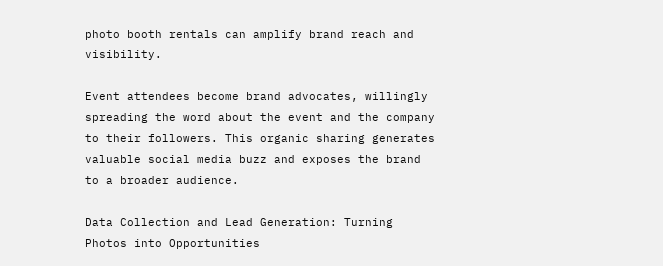photo booth rentals can amplify brand reach and visibility.

Event attendees become brand advocates, willingly spreading the word about the event and the company to their followers. This organic sharing generates valuable social media buzz and exposes the brand to a broader audience.

Data Collection and Lead Generation: Turning Photos into Opportunities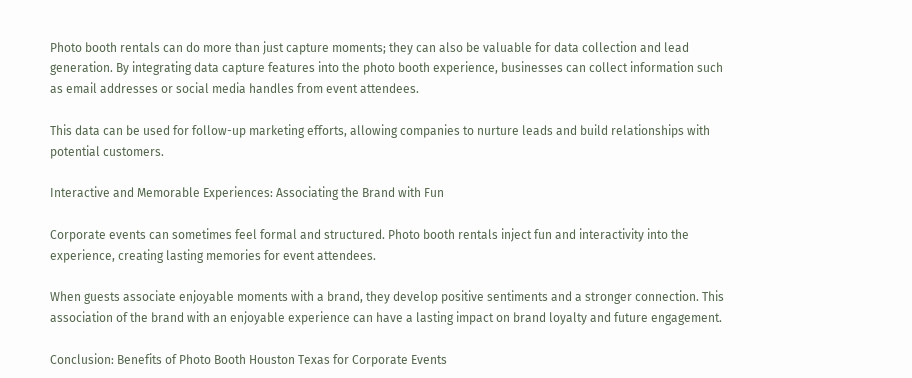Photo booth rentals can do more than just capture moments; they can also be valuable for data collection and lead generation. By integrating data capture features into the photo booth experience, businesses can collect information such as email addresses or social media handles from event attendees.

This data can be used for follow-up marketing efforts, allowing companies to nurture leads and build relationships with potential customers.

Interactive and Memorable Experiences: Associating the Brand with Fun

Corporate events can sometimes feel formal and structured. Photo booth rentals inject fun and interactivity into the experience, creating lasting memories for event attendees.

When guests associate enjoyable moments with a brand, they develop positive sentiments and a stronger connection. This association of the brand with an enjoyable experience can have a lasting impact on brand loyalty and future engagement.

Conclusion: Benefits of Photo Booth Houston Texas for Corporate Events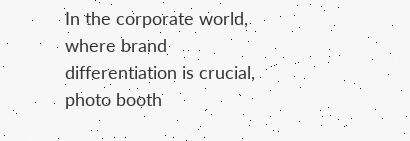In the corporate world, where brand differentiation is crucial, photo booth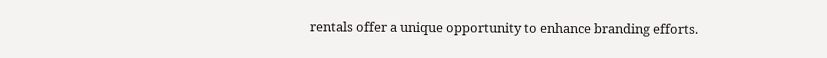rentals offer a unique opportunity to enhance branding efforts.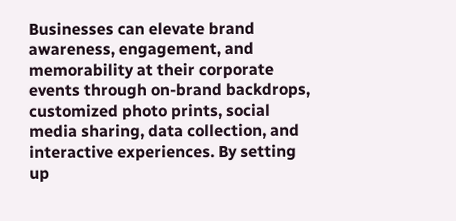Businesses can elevate brand awareness, engagement, and memorability at their corporate events through on-brand backdrops, customized photo prints, social media sharing, data collection, and interactive experiences. By setting up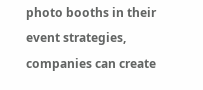photo booths in their event strategies, companies can create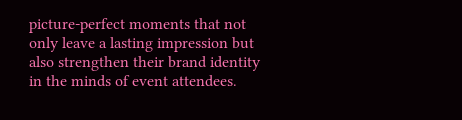picture-perfect moments that not only leave a lasting impression but also strengthen their brand identity in the minds of event attendees.